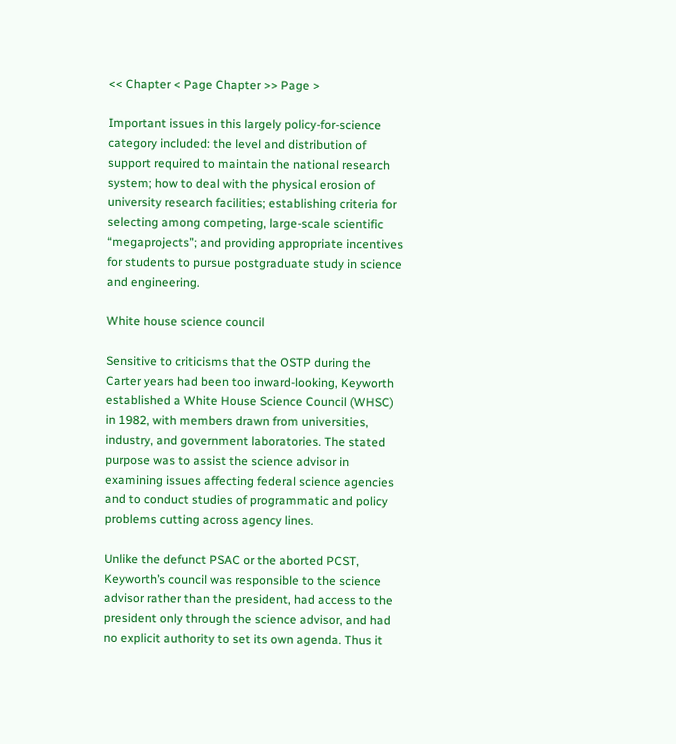<< Chapter < Page Chapter >> Page >

Important issues in this largely policy-for-science category included: the level and distribution of support required to maintain the national research system; how to deal with the physical erosion of university research facilities; establishing criteria for selecting among competing, large-scale scientific “megaprojects”; and providing appropriate incentives for students to pursue postgraduate study in science and engineering.

White house science council

Sensitive to criticisms that the OSTP during the Carter years had been too inward-looking, Keyworth established a White House Science Council (WHSC) in 1982, with members drawn from universities, industry, and government laboratories. The stated purpose was to assist the science advisor in examining issues affecting federal science agencies and to conduct studies of programmatic and policy problems cutting across agency lines.

Unlike the defunct PSAC or the aborted PCST, Keyworth’s council was responsible to the science advisor rather than the president, had access to the president only through the science advisor, and had no explicit authority to set its own agenda. Thus it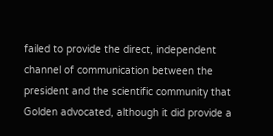failed to provide the direct, independent channel of communication between the president and the scientific community that Golden advocated, although it did provide a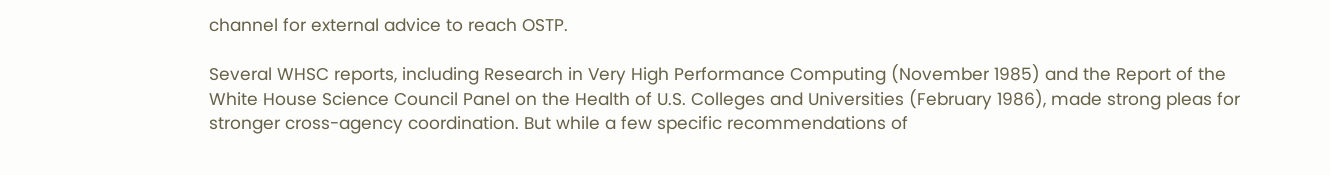channel for external advice to reach OSTP.

Several WHSC reports, including Research in Very High Performance Computing (November 1985) and the Report of the White House Science Council Panel on the Health of U.S. Colleges and Universities (February 1986), made strong pleas for stronger cross-agency coordination. But while a few specific recommendations of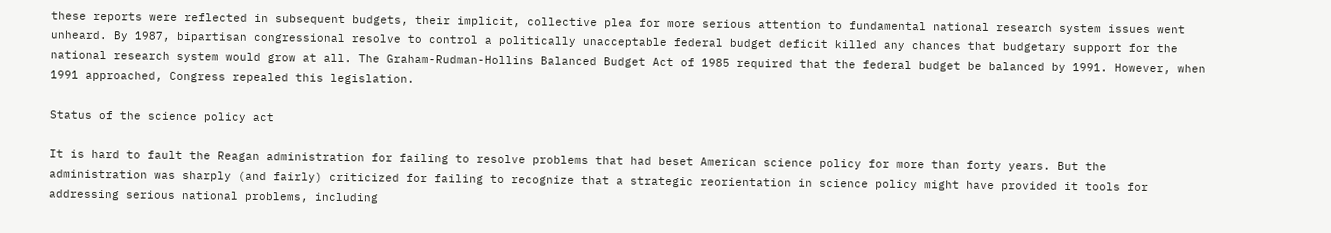these reports were reflected in subsequent budgets, their implicit, collective plea for more serious attention to fundamental national research system issues went unheard. By 1987, bipartisan congressional resolve to control a politically unacceptable federal budget deficit killed any chances that budgetary support for the national research system would grow at all. The Graham-Rudman-Hollins Balanced Budget Act of 1985 required that the federal budget be balanced by 1991. However, when 1991 approached, Congress repealed this legislation.

Status of the science policy act

It is hard to fault the Reagan administration for failing to resolve problems that had beset American science policy for more than forty years. But the administration was sharply (and fairly) criticized for failing to recognize that a strategic reorientation in science policy might have provided it tools for addressing serious national problems, including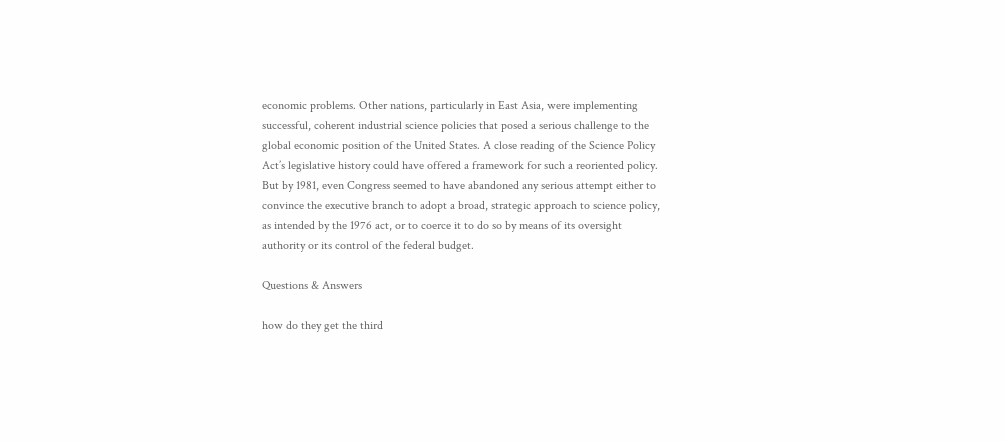economic problems. Other nations, particularly in East Asia, were implementing successful, coherent industrial science policies that posed a serious challenge to the global economic position of the United States. A close reading of the Science Policy Act’s legislative history could have offered a framework for such a reoriented policy. But by 1981, even Congress seemed to have abandoned any serious attempt either to convince the executive branch to adopt a broad, strategic approach to science policy, as intended by the 1976 act, or to coerce it to do so by means of its oversight authority or its control of the federal budget.

Questions & Answers

how do they get the third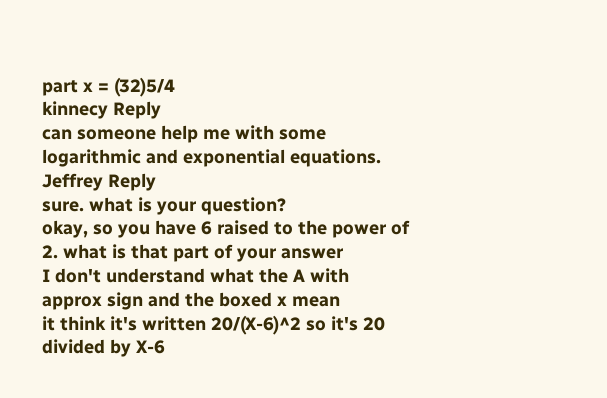part x = (32)5/4
kinnecy Reply
can someone help me with some logarithmic and exponential equations.
Jeffrey Reply
sure. what is your question?
okay, so you have 6 raised to the power of 2. what is that part of your answer
I don't understand what the A with approx sign and the boxed x mean
it think it's written 20/(X-6)^2 so it's 20 divided by X-6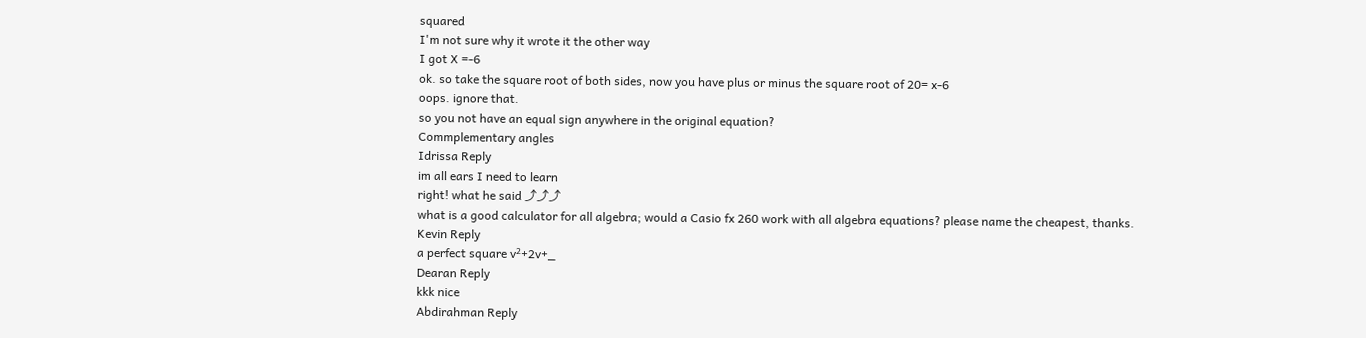squared
I'm not sure why it wrote it the other way
I got X =-6
ok. so take the square root of both sides, now you have plus or minus the square root of 20= x-6
oops. ignore that.
so you not have an equal sign anywhere in the original equation?
Commplementary angles
Idrissa Reply
im all ears I need to learn
right! what he said ⤴⤴⤴
what is a good calculator for all algebra; would a Casio fx 260 work with all algebra equations? please name the cheapest, thanks.
Kevin Reply
a perfect square v²+2v+_
Dearan Reply
kkk nice
Abdirahman Reply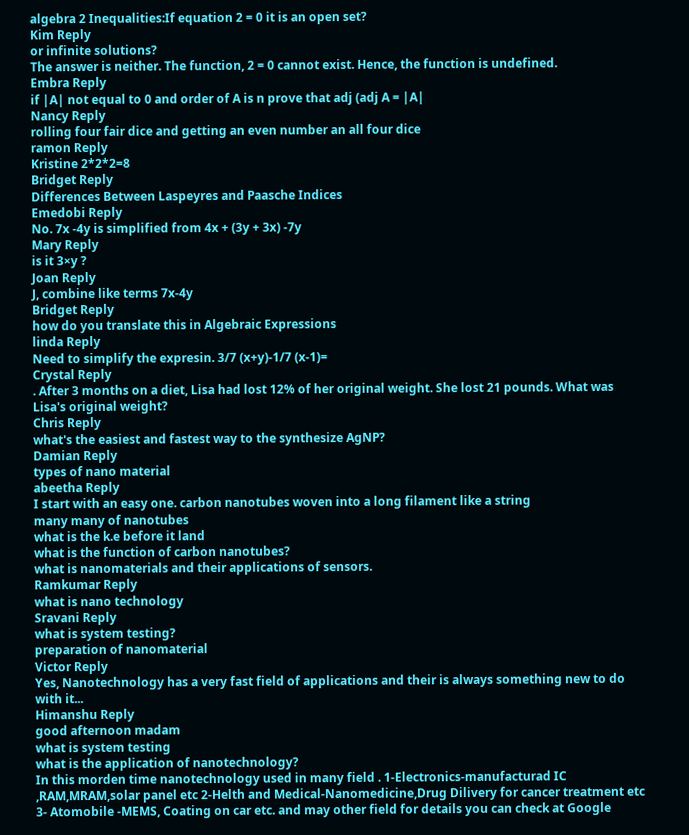algebra 2 Inequalities:If equation 2 = 0 it is an open set?
Kim Reply
or infinite solutions?
The answer is neither. The function, 2 = 0 cannot exist. Hence, the function is undefined.
Embra Reply
if |A| not equal to 0 and order of A is n prove that adj (adj A = |A|
Nancy Reply
rolling four fair dice and getting an even number an all four dice
ramon Reply
Kristine 2*2*2=8
Bridget Reply
Differences Between Laspeyres and Paasche Indices
Emedobi Reply
No. 7x -4y is simplified from 4x + (3y + 3x) -7y
Mary Reply
is it 3×y ?
Joan Reply
J, combine like terms 7x-4y
Bridget Reply
how do you translate this in Algebraic Expressions
linda Reply
Need to simplify the expresin. 3/7 (x+y)-1/7 (x-1)=
Crystal Reply
. After 3 months on a diet, Lisa had lost 12% of her original weight. She lost 21 pounds. What was Lisa's original weight?
Chris Reply
what's the easiest and fastest way to the synthesize AgNP?
Damian Reply
types of nano material
abeetha Reply
I start with an easy one. carbon nanotubes woven into a long filament like a string
many many of nanotubes
what is the k.e before it land
what is the function of carbon nanotubes?
what is nanomaterials and their applications of sensors.
Ramkumar Reply
what is nano technology
Sravani Reply
what is system testing?
preparation of nanomaterial
Victor Reply
Yes, Nanotechnology has a very fast field of applications and their is always something new to do with it...
Himanshu Reply
good afternoon madam
what is system testing
what is the application of nanotechnology?
In this morden time nanotechnology used in many field . 1-Electronics-manufacturad IC ,RAM,MRAM,solar panel etc 2-Helth and Medical-Nanomedicine,Drug Dilivery for cancer treatment etc 3- Atomobile -MEMS, Coating on car etc. and may other field for details you can check at Google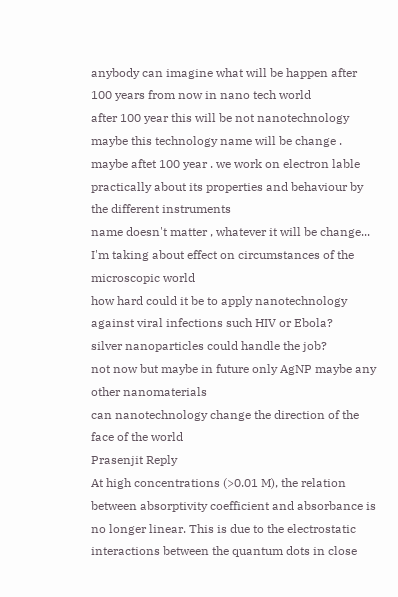anybody can imagine what will be happen after 100 years from now in nano tech world
after 100 year this will be not nanotechnology maybe this technology name will be change . maybe aftet 100 year . we work on electron lable practically about its properties and behaviour by the different instruments
name doesn't matter , whatever it will be change... I'm taking about effect on circumstances of the microscopic world
how hard could it be to apply nanotechnology against viral infections such HIV or Ebola?
silver nanoparticles could handle the job?
not now but maybe in future only AgNP maybe any other nanomaterials
can nanotechnology change the direction of the face of the world
Prasenjit Reply
At high concentrations (>0.01 M), the relation between absorptivity coefficient and absorbance is no longer linear. This is due to the electrostatic interactions between the quantum dots in close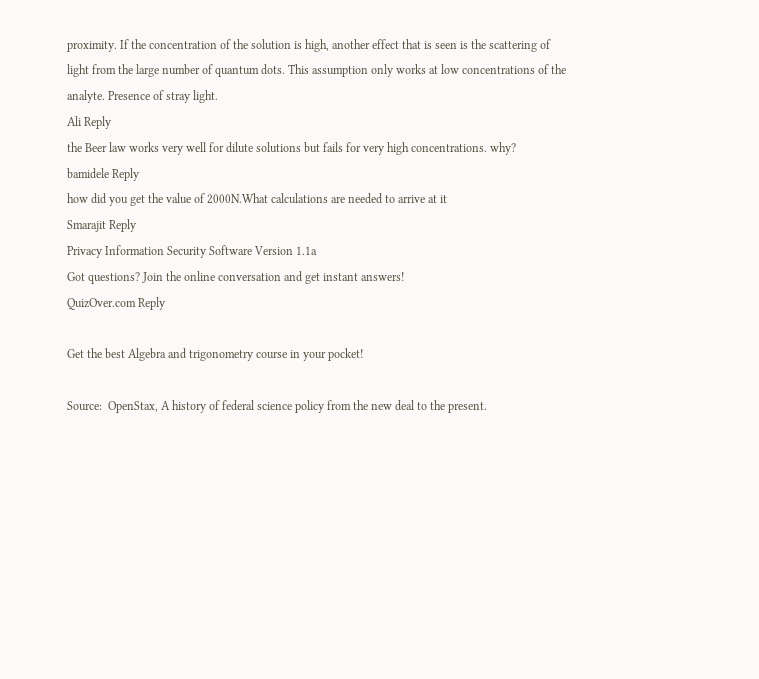proximity. If the concentration of the solution is high, another effect that is seen is the scattering of light from the large number of quantum dots. This assumption only works at low concentrations of the analyte. Presence of stray light.
Ali Reply
the Beer law works very well for dilute solutions but fails for very high concentrations. why?
bamidele Reply
how did you get the value of 2000N.What calculations are needed to arrive at it
Smarajit Reply
Privacy Information Security Software Version 1.1a
Got questions? Join the online conversation and get instant answers!
QuizOver.com Reply

Get the best Algebra and trigonometry course in your pocket!

Source:  OpenStax, A history of federal science policy from the new deal to the present.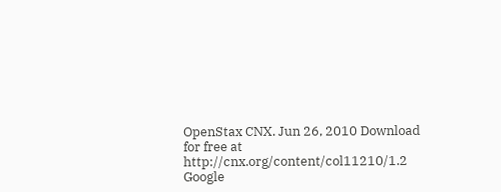OpenStax CNX. Jun 26, 2010 Download for free at http://cnx.org/content/col11210/1.2
Google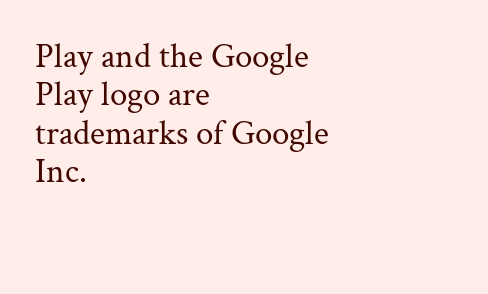Play and the Google Play logo are trademarks of Google Inc.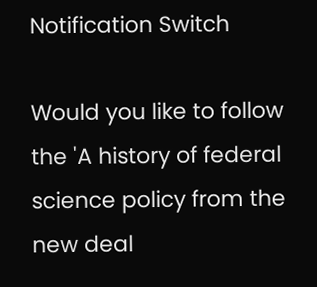Notification Switch

Would you like to follow the 'A history of federal science policy from the new deal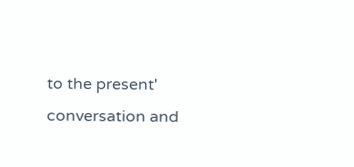to the present' conversation and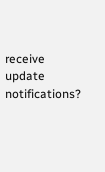receive update notifications?